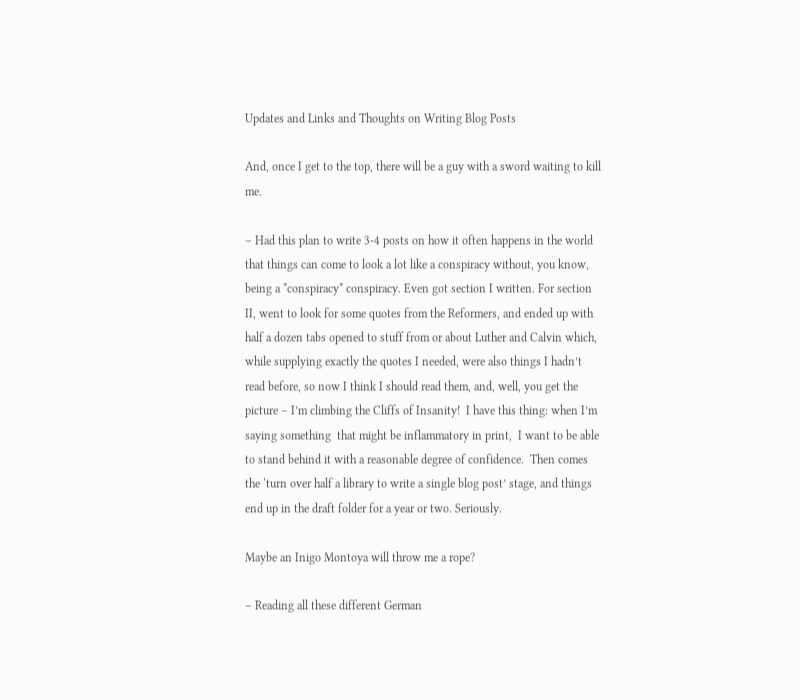Updates and Links and Thoughts on Writing Blog Posts

And, once I get to the top, there will be a guy with a sword waiting to kill me.

– Had this plan to write 3-4 posts on how it often happens in the world that things can come to look a lot like a conspiracy without, you know, being a *conspiracy* conspiracy. Even got section I written. For section II, went to look for some quotes from the Reformers, and ended up with half a dozen tabs opened to stuff from or about Luther and Calvin which, while supplying exactly the quotes I needed, were also things I hadn’t read before, so now I think I should read them, and, well, you get the picture – I’m climbing the Cliffs of Insanity!  I have this thing: when I’m saying something  that might be inflammatory in print,  I want to be able to stand behind it with a reasonable degree of confidence.  Then comes the ‘turn over half a library to write a single blog post’ stage, and things end up in the draft folder for a year or two. Seriously.

Maybe an Inigo Montoya will throw me a rope?

– Reading all these different German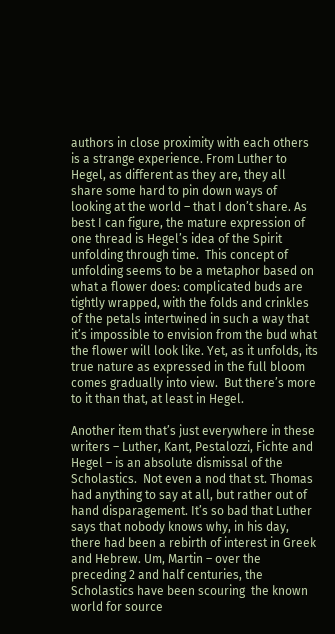authors in close proximity with each others  is a strange experience. From Luther to Hegel, as different as they are, they all share some hard to pin down ways of looking at the world – that I don’t share. As best I can figure, the mature expression of one thread is Hegel’s idea of the Spirit unfolding through time.  This concept of unfolding seems to be a metaphor based on what a flower does: complicated buds are tightly wrapped, with the folds and crinkles of the petals intertwined in such a way that it’s impossible to envision from the bud what the flower will look like. Yet, as it unfolds, its true nature as expressed in the full bloom comes gradually into view.  But there’s more to it than that, at least in Hegel.

Another item that’s just everywhere in these writers – Luther, Kant, Pestalozzi, Fichte and Hegel – is an absolute dismissal of the Scholastics.  Not even a nod that st. Thomas had anything to say at all, but rather out of hand disparagement. It’s so bad that Luther says that nobody knows why, in his day, there had been a rebirth of interest in Greek and Hebrew. Um, Martin – over the preceding 2 and half centuries, the Scholastics have been scouring  the known world for source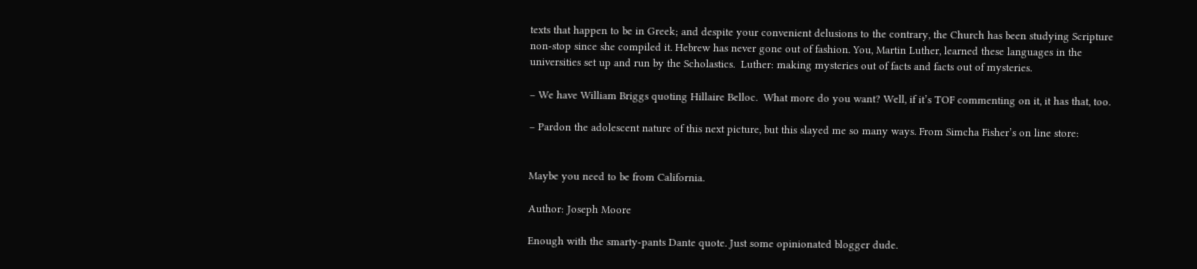texts that happen to be in Greek; and despite your convenient delusions to the contrary, the Church has been studying Scripture non-stop since she compiled it. Hebrew has never gone out of fashion. You, Martin Luther, learned these languages in the universities set up and run by the Scholastics.  Luther: making mysteries out of facts and facts out of mysteries.

– We have William Briggs quoting Hillaire Belloc.  What more do you want? Well, if it’s TOF commenting on it, it has that, too.

– Pardon the adolescent nature of this next picture, but this slayed me so many ways. From Simcha Fisher’s on line store:


Maybe you need to be from California.

Author: Joseph Moore

Enough with the smarty-pants Dante quote. Just some opinionated blogger dude.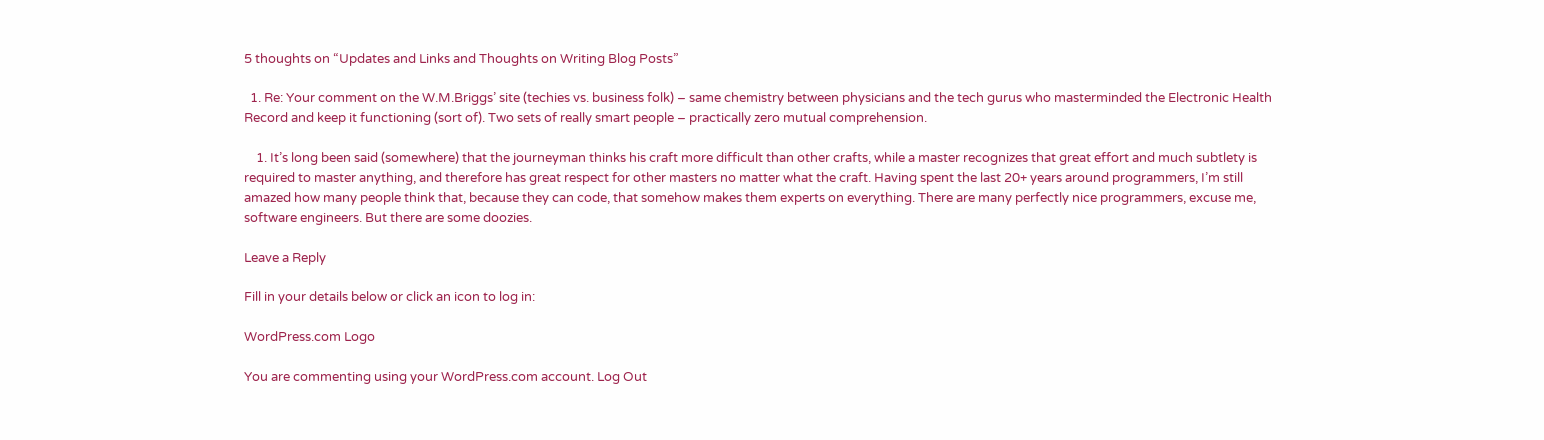5 thoughts on “Updates and Links and Thoughts on Writing Blog Posts”

  1. Re: Your comment on the W.M.Briggs’ site (techies vs. business folk) – same chemistry between physicians and the tech gurus who masterminded the Electronic Health Record and keep it functioning (sort of). Two sets of really smart people – practically zero mutual comprehension.

    1. It’s long been said (somewhere) that the journeyman thinks his craft more difficult than other crafts, while a master recognizes that great effort and much subtlety is required to master anything, and therefore has great respect for other masters no matter what the craft. Having spent the last 20+ years around programmers, I’m still amazed how many people think that, because they can code, that somehow makes them experts on everything. There are many perfectly nice programmers, excuse me, software engineers. But there are some doozies.

Leave a Reply

Fill in your details below or click an icon to log in:

WordPress.com Logo

You are commenting using your WordPress.com account. Log Out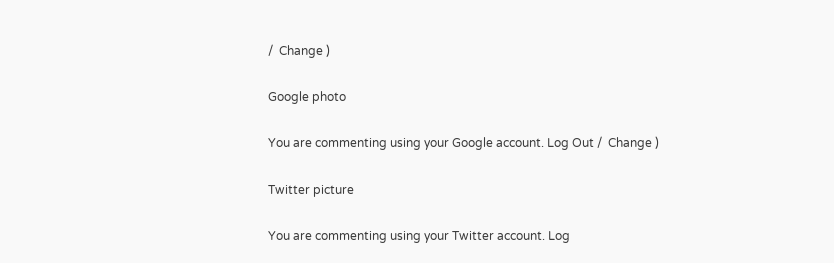/  Change )

Google photo

You are commenting using your Google account. Log Out /  Change )

Twitter picture

You are commenting using your Twitter account. Log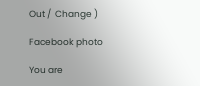Out /  Change )

Facebook photo

You are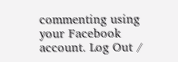commenting using your Facebook account. Log Out /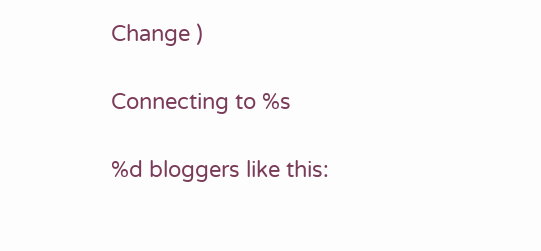Change )

Connecting to %s

%d bloggers like this: